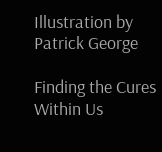Illustration by Patrick George

Finding the Cures Within Us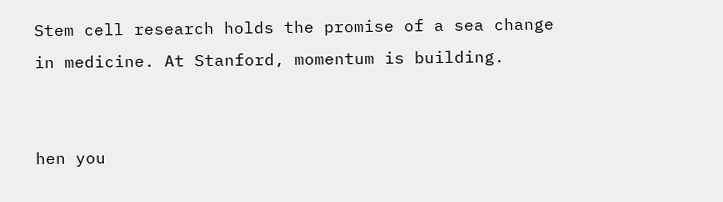Stem cell research holds the promise of a sea change in medicine. At Stanford, momentum is building.


hen you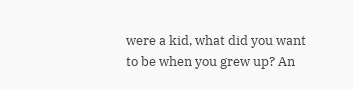were a kid, what did you want to be when you grew up? An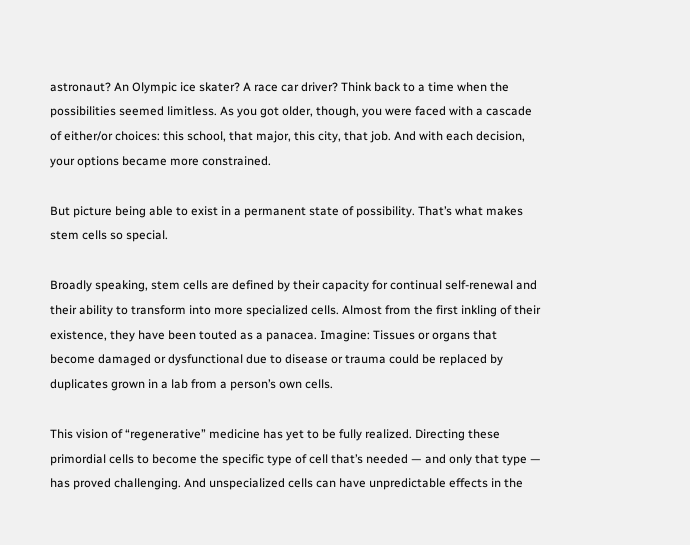astronaut? An Olympic ice skater? A race car driver? Think back to a time when the possibilities seemed limitless. As you got older, though, you were faced with a cascade of either/or choices: this school, that major, this city, that job. And with each decision, your options became more constrained.

But picture being able to exist in a permanent state of possibility. That’s what makes stem cells so special.

Broadly speaking, stem cells are defined by their capacity for continual self-renewal and their ability to transform into more specialized cells. Almost from the first inkling of their existence, they have been touted as a panacea. Imagine: Tissues or organs that become damaged or dysfunctional due to disease or trauma could be replaced by duplicates grown in a lab from a person’s own cells.

This vision of “regenerative” medicine has yet to be fully realized. Directing these primordial cells to become the specific type of cell that’s needed — and only that type — has proved challenging. And unspecialized cells can have unpredictable effects in the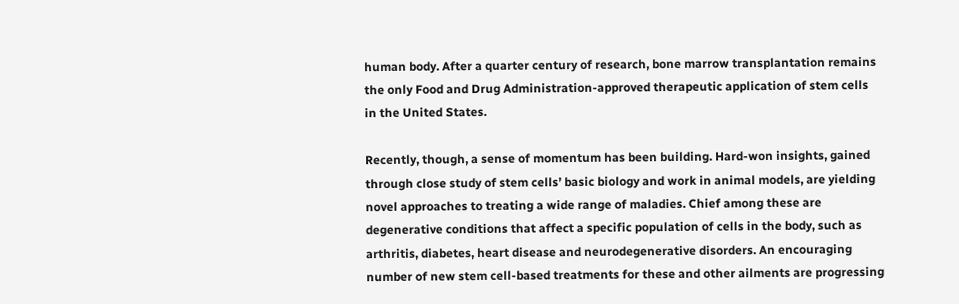human body. After a quarter century of research, bone marrow transplantation remains the only Food and Drug Administration-approved therapeutic application of stem cells in the United States.

Recently, though, a sense of momentum has been building. Hard-won insights, gained through close study of stem cells’ basic biology and work in animal models, are yielding novel approaches to treating a wide range of maladies. Chief among these are degenerative conditions that affect a specific population of cells in the body, such as arthritis, diabetes, heart disease and neurodegenerative disorders. An encouraging number of new stem cell-based treatments for these and other ailments are progressing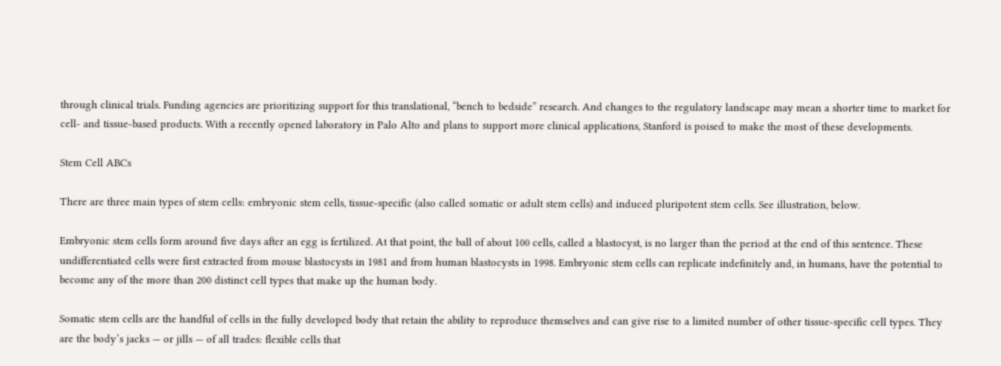through clinical trials. Funding agencies are prioritizing support for this translational, “bench to bedside” research. And changes to the regulatory landscape may mean a shorter time to market for cell- and tissue-based products. With a recently opened laboratory in Palo Alto and plans to support more clinical applications, Stanford is poised to make the most of these developments.

Stem Cell ABCs

There are three main types of stem cells: embryonic stem cells, tissue-specific (also called somatic or adult stem cells) and induced pluripotent stem cells. See illustration, below.

Embryonic stem cells form around five days after an egg is fertilized. At that point, the ball of about 100 cells, called a blastocyst, is no larger than the period at the end of this sentence. These undifferentiated cells were first extracted from mouse blastocysts in 1981 and from human blastocysts in 1998. Embryonic stem cells can replicate indefinitely and, in humans, have the potential to become any of the more than 200 distinct cell types that make up the human body.

Somatic stem cells are the handful of cells in the fully developed body that retain the ability to reproduce themselves and can give rise to a limited number of other tissue-specific cell types. They are the body’s jacks — or jills — of all trades: flexible cells that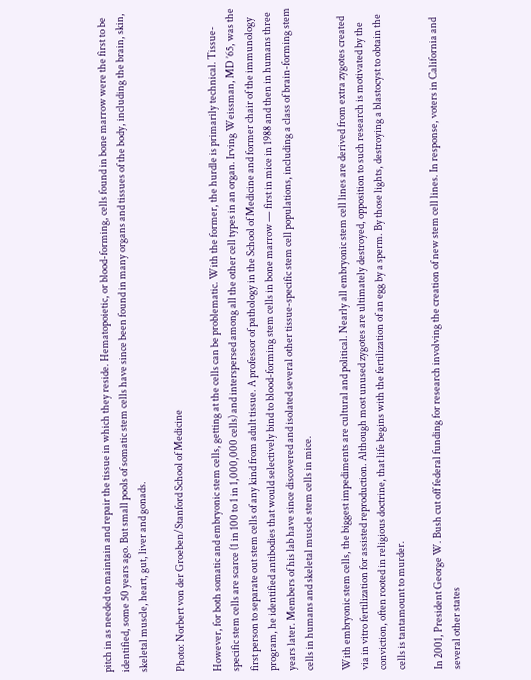pitch in as needed to maintain and repair the tissue in which they reside. Hematopoietic, or blood-forming, cells found in bone marrow were the first to be identified, some 50 years ago. But small pools of somatic stem cells have since been found in many organs and tissues of the body, including the brain, skin, skeletal muscle, heart, gut, liver and gonads.

Photo: Norbert von der Groeben/Stanford School of Medicine

However, for both somatic and embryonic stem cells, getting at the cells can be problematic. With the former, the hurdle is primarily technical. Tissue-specific stem cells are scarce (1 in 100 to 1 in 1,000,000 cells) and interspersed among all the other cell types in an organ. Irving Weissman, MD ’65, was the first person to separate out stem cells of any kind from adult tissue. A professor of pathology in the School of Medicine and former chair of the immunology program, he identified antibodies that would selectively bind to blood-forming stem cells in bone marrow — first in mice in 1988 and then in humans three years later. Members of his lab have since discovered and isolated several other tissue-specific stem cell populations, including a class of brain-forming stem cells in humans and skeletal muscle stem cells in mice.

With embryonic stem cells, the biggest impediments are cultural and political. Nearly all embryonic stem cell lines are derived from extra zygotes created via in vitro fertilization for assisted reproduction. Although most unused zygotes are ultimately destroyed, opposition to such research is motivated by the conviction, often rooted in religious doctrine, that life begins with the fertilization of an egg by a sperm. By those lights, destroying a blastocyst to obtain the cells is tantamount to murder.

In 2001, President George W. Bush cut off federal funding for research involving the creation of new stem cell lines. In response, voters in California and several other states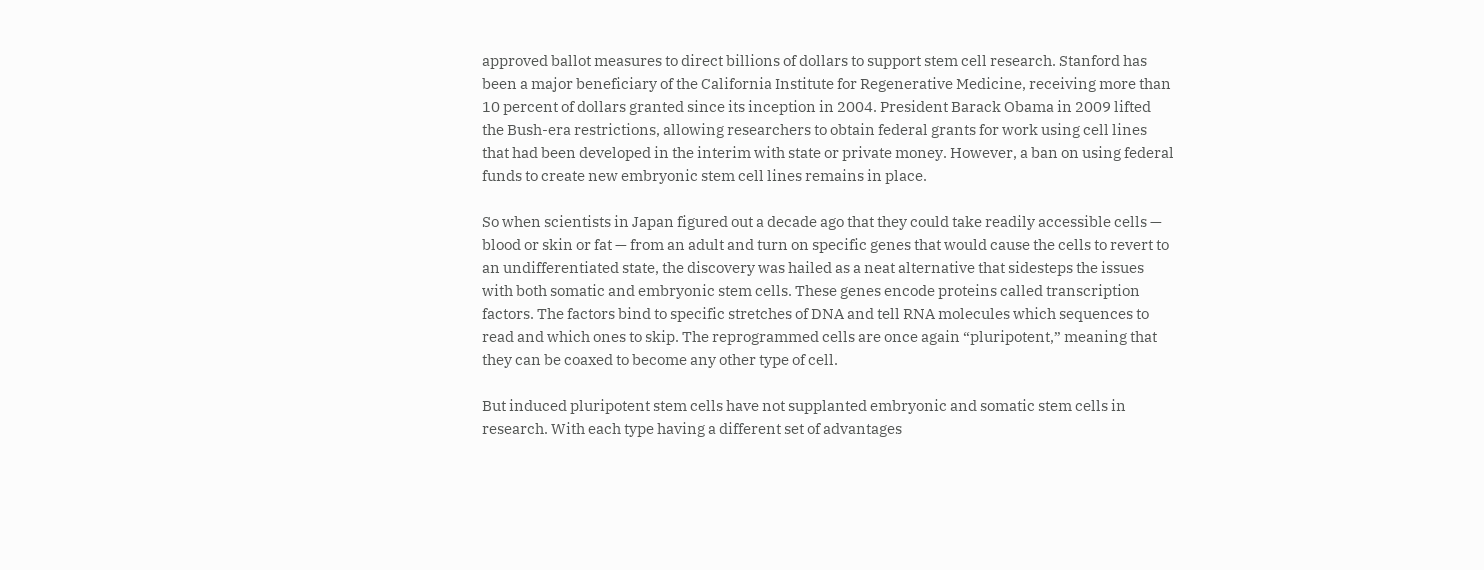approved ballot measures to direct billions of dollars to support stem cell research. Stanford has been a major beneficiary of the California Institute for Regenerative Medicine, receiving more than 10 percent of dollars granted since its inception in 2004. President Barack Obama in 2009 lifted the Bush-era restrictions, allowing researchers to obtain federal grants for work using cell lines that had been developed in the interim with state or private money. However, a ban on using federal funds to create new embryonic stem cell lines remains in place.

So when scientists in Japan figured out a decade ago that they could take readily accessible cells — blood or skin or fat — from an adult and turn on specific genes that would cause the cells to revert to an undifferentiated state, the discovery was hailed as a neat alternative that sidesteps the issues with both somatic and embryonic stem cells. These genes encode proteins called transcription factors. The factors bind to specific stretches of DNA and tell RNA molecules which sequences to read and which ones to skip. The reprogrammed cells are once again “pluripotent,” meaning that they can be coaxed to become any other type of cell.

But induced pluripotent stem cells have not supplanted embryonic and somatic stem cells in research. With each type having a different set of advantages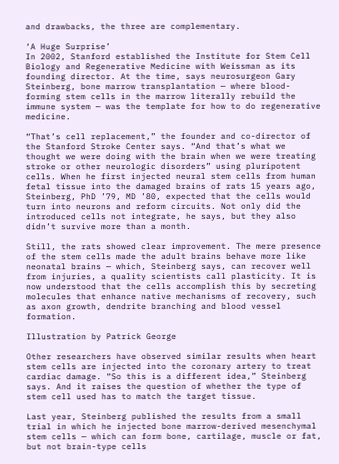and drawbacks, the three are complementary.

‘A Huge Surprise’
In 2002, Stanford established the Institute for Stem Cell Biology and Regenerative Medicine with Weissman as its founding director. At the time, says neurosurgeon Gary Steinberg, bone marrow transplantation — where blood-forming stem cells in the marrow literally rebuild the immune system — was the template for how to do regenerative medicine.

“That’s cell replacement,” the founder and co-director of the Stanford Stroke Center says. “And that’s what we thought we were doing with the brain when we were treating stroke or other neurologic disorders” using pluripotent cells. When he first injected neural stem cells from human fetal tissue into the damaged brains of rats 15 years ago, Steinberg, PhD ’79, MD ’80, expected that the cells would turn into neurons and reform circuits. Not only did the introduced cells not integrate, he says, but they also didn’t survive more than a month.

Still, the rats showed clear improvement. The mere presence of the stem cells made the adult brains behave more like neonatal brains — which, Steinberg says, can recover well from injuries, a quality scientists call plasticity. It is now understood that the cells accomplish this by secreting molecules that enhance native mechanisms of recovery, such as axon growth, dendrite branching and blood vessel formation.

Illustration by Patrick George

Other researchers have observed similar results when heart stem cells are injected into the coronary artery to treat cardiac damage. “So this is a different idea,” Steinberg says. And it raises the question of whether the type of stem cell used has to match the target tissue.

Last year, Steinberg published the results from a small trial in which he injected bone marrow-derived mesenchymal stem cells — which can form bone, cartilage, muscle or fat, but not brain-type cells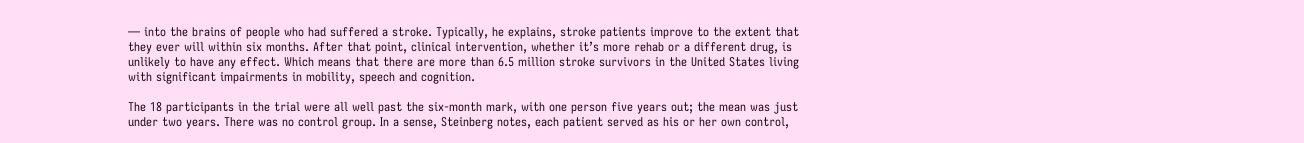— into the brains of people who had suffered a stroke. Typically, he explains, stroke patients improve to the extent that they ever will within six months. After that point, clinical intervention, whether it’s more rehab or a different drug, is unlikely to have any effect. Which means that there are more than 6.5 million stroke survivors in the United States living with significant impairments in mobility, speech and cognition.

The 18 participants in the trial were all well past the six-month mark, with one person five years out; the mean was just under two years. There was no control group. In a sense, Steinberg notes, each patient served as his or her own control,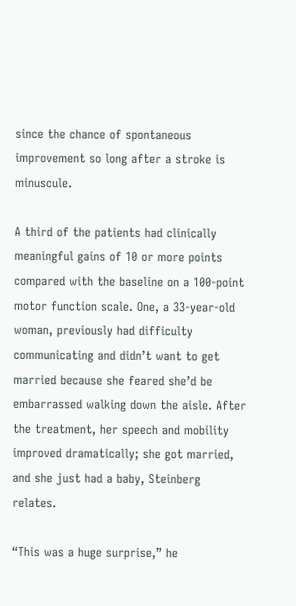since the chance of spontaneous improvement so long after a stroke is minuscule.

A third of the patients had clinically meaningful gains of 10 or more points compared with the baseline on a 100-point motor function scale. One, a 33-year-old woman, previously had difficulty communicating and didn’t want to get married because she feared she’d be embarrassed walking down the aisle. After the treatment, her speech and mobility improved dramatically; she got married, and she just had a baby, Steinberg relates.

“This was a huge surprise,” he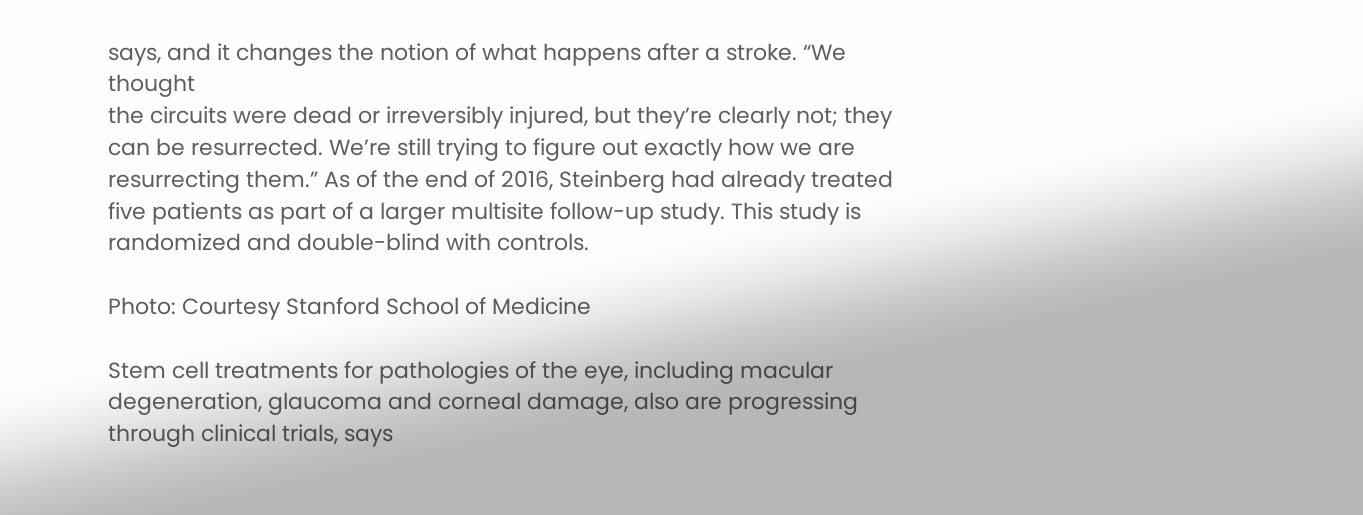says, and it changes the notion of what happens after a stroke. “We thought
the circuits were dead or irreversibly injured, but they’re clearly not; they can be resurrected. We’re still trying to figure out exactly how we are resurrecting them.” As of the end of 2016, Steinberg had already treated five patients as part of a larger multisite follow-up study. This study is randomized and double-blind with controls.

Photo: Courtesy Stanford School of Medicine

Stem cell treatments for pathologies of the eye, including macular degeneration, glaucoma and corneal damage, also are progressing through clinical trials, says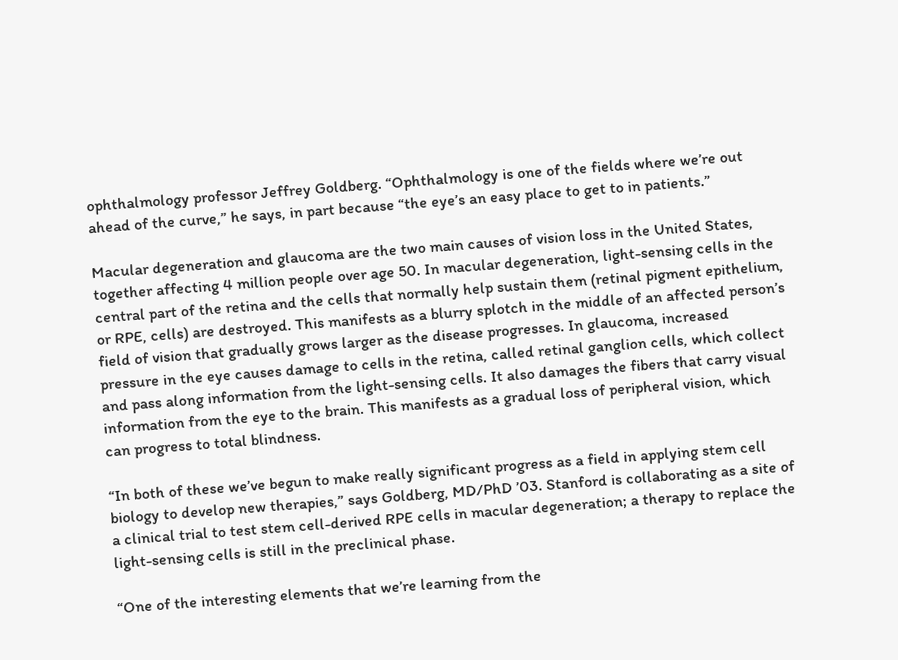ophthalmology professor Jeffrey Goldberg. “Ophthalmology is one of the fields where we’re out ahead of the curve,” he says, in part because “the eye’s an easy place to get to in patients.”

Macular degeneration and glaucoma are the two main causes of vision loss in the United States, together affecting 4 million people over age 50. In macular degeneration, light-sensing cells in the central part of the retina and the cells that normally help sustain them (retinal pigment epithelium, or RPE, cells) are destroyed. This manifests as a blurry splotch in the middle of an affected person’s field of vision that gradually grows larger as the disease progresses. In glaucoma, increased pressure in the eye causes damage to cells in the retina, called retinal ganglion cells, which collect and pass along information from the light-sensing cells. It also damages the fibers that carry visual information from the eye to the brain. This manifests as a gradual loss of peripheral vision, which can progress to total blindness.

“In both of these we’ve begun to make really significant progress as a field in applying stem cell biology to develop new therapies,” says Goldberg, MD/PhD ’03. Stanford is collaborating as a site of a clinical trial to test stem cell-derived RPE cells in macular degeneration; a therapy to replace the light-sensing cells is still in the preclinical phase.

“One of the interesting elements that we’re learning from the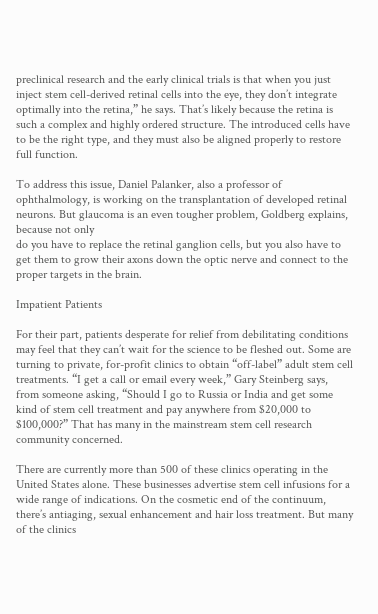preclinical research and the early clinical trials is that when you just inject stem cell-derived retinal cells into the eye, they don’t integrate optimally into the retina,” he says. That’s likely because the retina is such a complex and highly ordered structure. The introduced cells have to be the right type, and they must also be aligned properly to restore full function.

To address this issue, Daniel Palanker, also a professor of ophthalmology, is working on the transplantation of developed retinal neurons. But glaucoma is an even tougher problem, Goldberg explains, because not only
do you have to replace the retinal ganglion cells, but you also have to get them to grow their axons down the optic nerve and connect to the proper targets in the brain.

Impatient Patients

For their part, patients desperate for relief from debilitating conditions may feel that they can’t wait for the science to be fleshed out. Some are turning to private, for-profit clinics to obtain “off-label” adult stem cell treatments. “I get a call or email every week,” Gary Steinberg says, from someone asking, “Should I go to Russia or India and get some kind of stem cell treatment and pay anywhere from $20,000 to $100,000?” That has many in the mainstream stem cell research community concerned.

There are currently more than 500 of these clinics operating in the United States alone. These businesses advertise stem cell infusions for a wide range of indications. On the cosmetic end of the continuum, there’s antiaging, sexual enhancement and hair loss treatment. But many of the clinics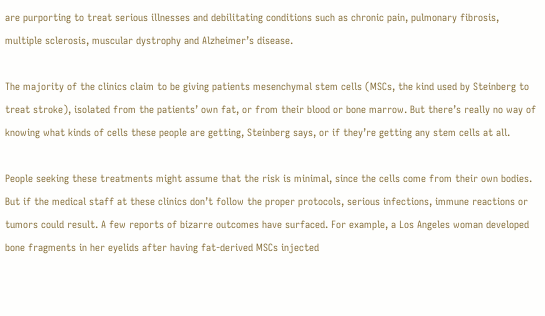are purporting to treat serious illnesses and debilitating conditions such as chronic pain, pulmonary fibrosis, multiple sclerosis, muscular dystrophy and Alzheimer’s disease.

The majority of the clinics claim to be giving patients mesenchymal stem cells (MSCs, the kind used by Steinberg to treat stroke), isolated from the patients’ own fat, or from their blood or bone marrow. But there’s really no way of knowing what kinds of cells these people are getting, Steinberg says, or if they’re getting any stem cells at all.

People seeking these treatments might assume that the risk is minimal, since the cells come from their own bodies. But if the medical staff at these clinics don’t follow the proper protocols, serious infections, immune reactions or tumors could result. A few reports of bizarre outcomes have surfaced. For example, a Los Angeles woman developed bone fragments in her eyelids after having fat-derived MSCs injected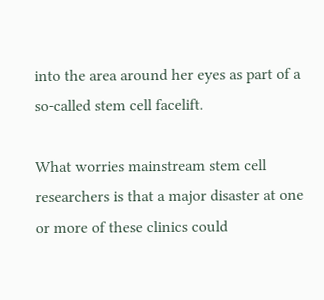into the area around her eyes as part of a so-called stem cell facelift.

What worries mainstream stem cell researchers is that a major disaster at one or more of these clinics could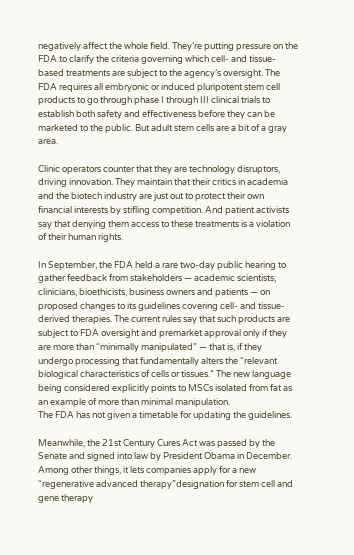negatively affect the whole field. They’re putting pressure on the FDA to clarify the criteria governing which cell- and tissue-based treatments are subject to the agency’s oversight. The FDA requires all embryonic or induced pluripotent stem cell products to go through phase I through III clinical trials to establish both safety and effectiveness before they can be marketed to the public. But adult stem cells are a bit of a gray area.

Clinic operators counter that they are technology disruptors, driving innovation. They maintain that their critics in academia and the biotech industry are just out to protect their own financial interests by stifling competition. And patient activists say that denying them access to these treatments is a violation of their human rights.

In September, the FDA held a rare two-day public hearing to gather feedback from stakeholders — academic scientists, clinicians, bioethicists, business owners and patients — on proposed changes to its guidelines covering cell- and tissue-derived therapies. The current rules say that such products are subject to FDA oversight and premarket approval only if they are more than “minimally manipulated” — that is, if they undergo processing that fundamentally alters the “relevant biological characteristics of cells or tissues.” The new language being considered explicitly points to MSCs isolated from fat as an example of more than minimal manipulation.
The FDA has not given a timetable for updating the guidelines.

Meanwhile, the 21st Century Cures Act was passed by the Senate and signed into law by President Obama in December. Among other things, it lets companies apply for a new “regenerative advanced therapy”designation for stem cell and gene therapy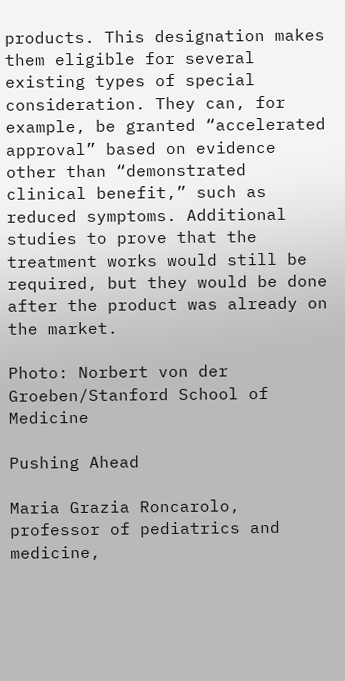products. This designation makes them eligible for several existing types of special consideration. They can, for example, be granted “accelerated approval” based on evidence other than “demonstrated clinical benefit,” such as reduced symptoms. Additional studies to prove that the treatment works would still be required, but they would be done after the product was already on the market.

Photo: Norbert von der Groeben/Stanford School of Medicine

Pushing Ahead

Maria Grazia Roncarolo, professor of pediatrics and medicine,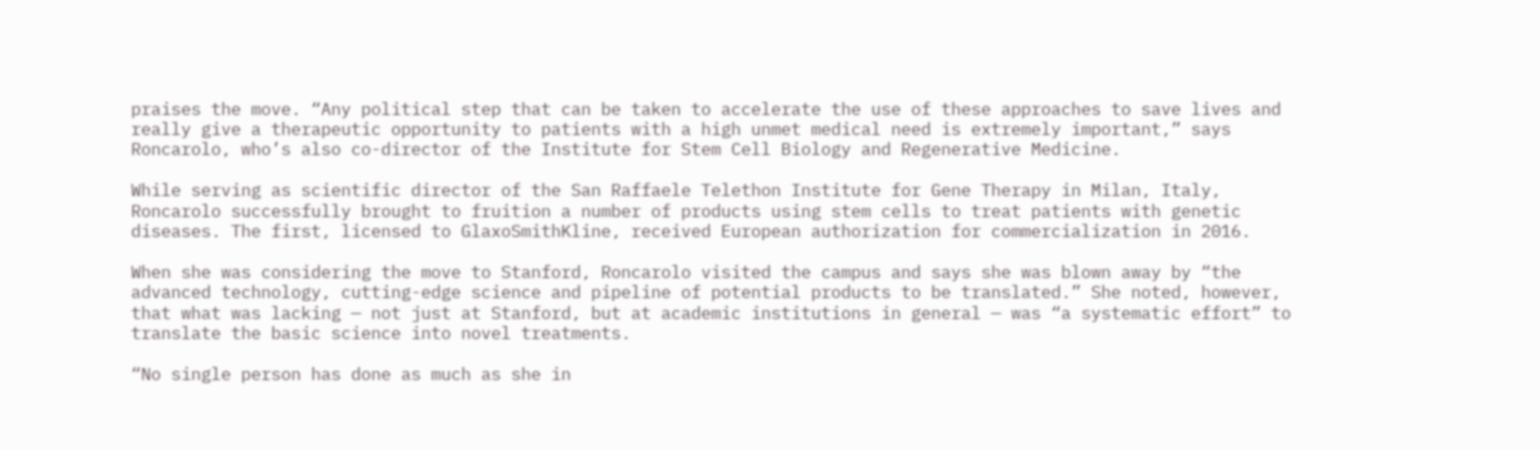praises the move. “Any political step that can be taken to accelerate the use of these approaches to save lives and really give a therapeutic opportunity to patients with a high unmet medical need is extremely important,” says Roncarolo, who’s also co-director of the Institute for Stem Cell Biology and Regenerative Medicine.

While serving as scientific director of the San Raffaele Telethon Institute for Gene Therapy in Milan, Italy, Roncarolo successfully brought to fruition a number of products using stem cells to treat patients with genetic diseases. The first, licensed to GlaxoSmithKline, received European authorization for commercialization in 2016.

When she was considering the move to Stanford, Roncarolo visited the campus and says she was blown away by “the advanced technology, cutting-edge science and pipeline of potential products to be translated.” She noted, however, that what was lacking — not just at Stanford, but at academic institutions in general — was “a systematic effort” to translate the basic science into novel treatments.

“No single person has done as much as she in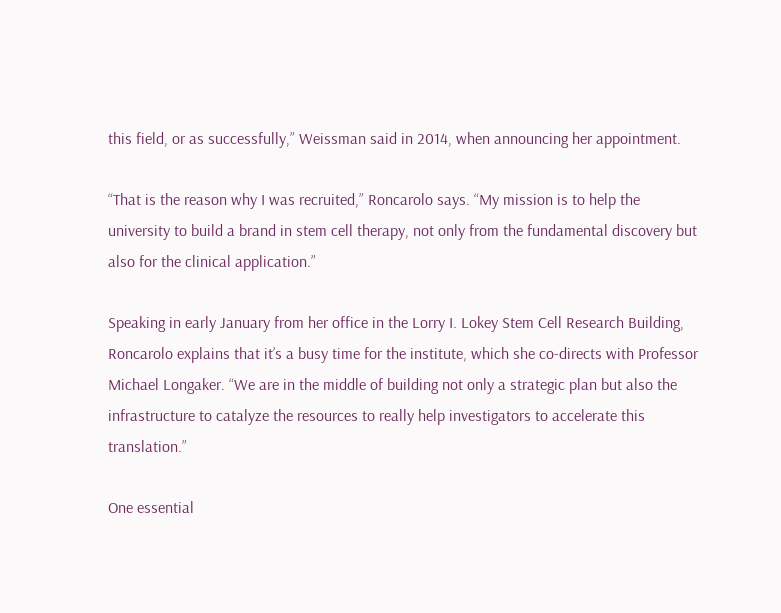this field, or as successfully,” Weissman said in 2014, when announcing her appointment.

“That is the reason why I was recruited,” Roncarolo says. “My mission is to help the university to build a brand in stem cell therapy, not only from the fundamental discovery but also for the clinical application.”

Speaking in early January from her office in the Lorry I. Lokey Stem Cell Research Building, Roncarolo explains that it’s a busy time for the institute, which she co-directs with Professor Michael Longaker. “We are in the middle of building not only a strategic plan but also the infrastructure to catalyze the resources to really help investigators to accelerate this translation.”

One essential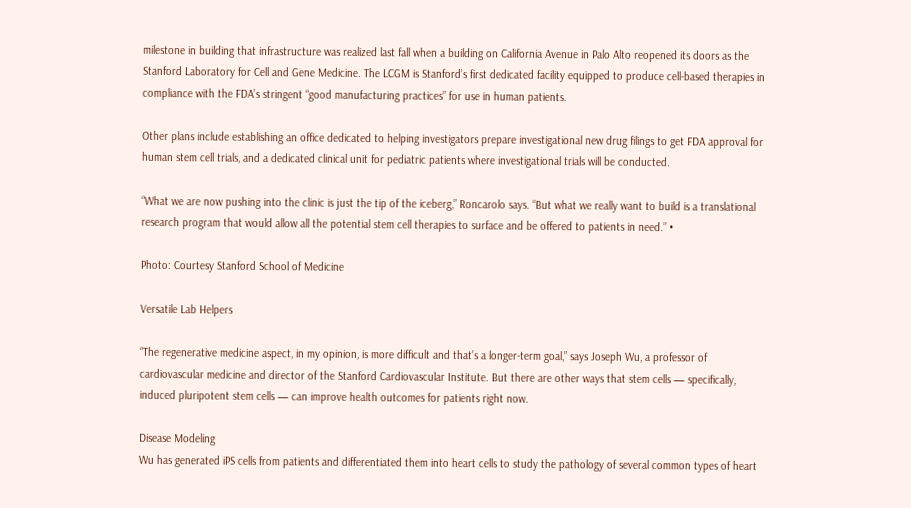milestone in building that infrastructure was realized last fall when a building on California Avenue in Palo Alto reopened its doors as the Stanford Laboratory for Cell and Gene Medicine. The LCGM is Stanford’s first dedicated facility equipped to produce cell-based therapies in compliance with the FDA’s stringent “good manufacturing practices” for use in human patients.

Other plans include establishing an office dedicated to helping investigators prepare investigational new drug filings to get FDA approval for human stem cell trials, and a dedicated clinical unit for pediatric patients where investigational trials will be conducted.

“What we are now pushing into the clinic is just the tip of the iceberg,” Roncarolo says. “But what we really want to build is a translational research program that would allow all the potential stem cell therapies to surface and be offered to patients in need.” •

Photo: Courtesy Stanford School of Medicine

Versatile Lab Helpers

“The regenerative medicine aspect, in my opinion, is more difficult and that’s a longer-term goal,” says Joseph Wu, a professor of cardiovascular medicine and director of the Stanford Cardiovascular Institute. But there are other ways that stem cells — specifically, induced pluripotent stem cells — can improve health outcomes for patients right now.

Disease Modeling
Wu has generated iPS cells from patients and differentiated them into heart cells to study the pathology of several common types of heart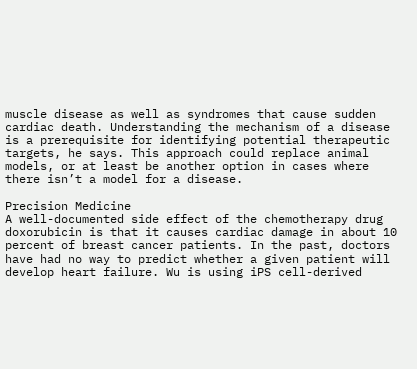muscle disease as well as syndromes that cause sudden cardiac death. Understanding the mechanism of a disease is a prerequisite for identifying potential therapeutic targets, he says. This approach could replace animal models, or at least be another option in cases where there isn’t a model for a disease.

Precision Medicine
A well-documented side effect of the chemotherapy drug doxorubicin is that it causes cardiac damage in about 10 percent of breast cancer patients. In the past, doctors have had no way to predict whether a given patient will develop heart failure. Wu is using iPS cell-derived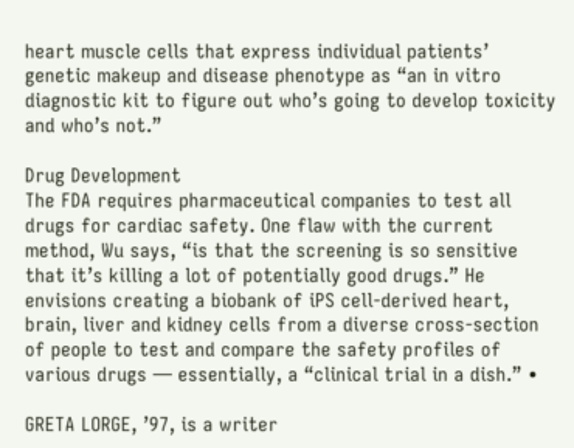heart muscle cells that express individual patients’ genetic makeup and disease phenotype as “an in vitro diagnostic kit to figure out who’s going to develop toxicity and who’s not.”

Drug Development
The FDA requires pharmaceutical companies to test all drugs for cardiac safety. One flaw with the current method, Wu says, “is that the screening is so sensitive that it’s killing a lot of potentially good drugs.” He envisions creating a biobank of iPS cell-derived heart, brain, liver and kidney cells from a diverse cross-section of people to test and compare the safety profiles of various drugs — essentially, a “clinical trial in a dish.” •

GRETA LORGE, ’97, is a writer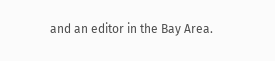and an editor in the Bay Area.